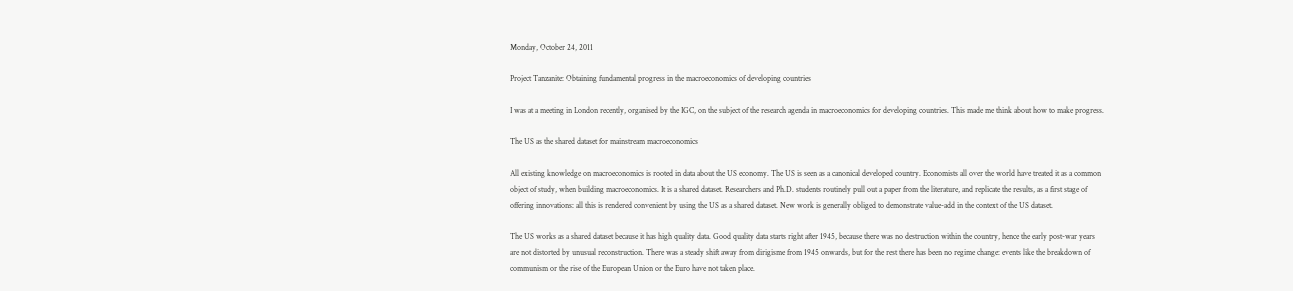Monday, October 24, 2011

Project Tanzanite: Obtaining fundamental progress in the macroeconomics of developing countries

I was at a meeting in London recently, organised by the IGC, on the subject of the research agenda in macroeconomics for developing countries. This made me think about how to make progress.

The US as the shared dataset for mainstream macroeconomics

All existing knowledge on macroeconomics is rooted in data about the US economy. The US is seen as a canonical developed country. Economists all over the world have treated it as a common object of study, when building macroeconomics. It is a shared dataset. Researchers and Ph.D. students routinely pull out a paper from the literature, and replicate the results, as a first stage of offering innovations: all this is rendered convenient by using the US as a shared dataset. New work is generally obliged to demonstrate value-add in the context of the US dataset.

The US works as a shared dataset because it has high quality data. Good quality data starts right after 1945, because there was no destruction within the country, hence the early post-war years are not distorted by unusual reconstruction. There was a steady shift away from dirigisme from 1945 onwards, but for the rest there has been no regime change: events like the breakdown of communism or the rise of the European Union or the Euro have not taken place.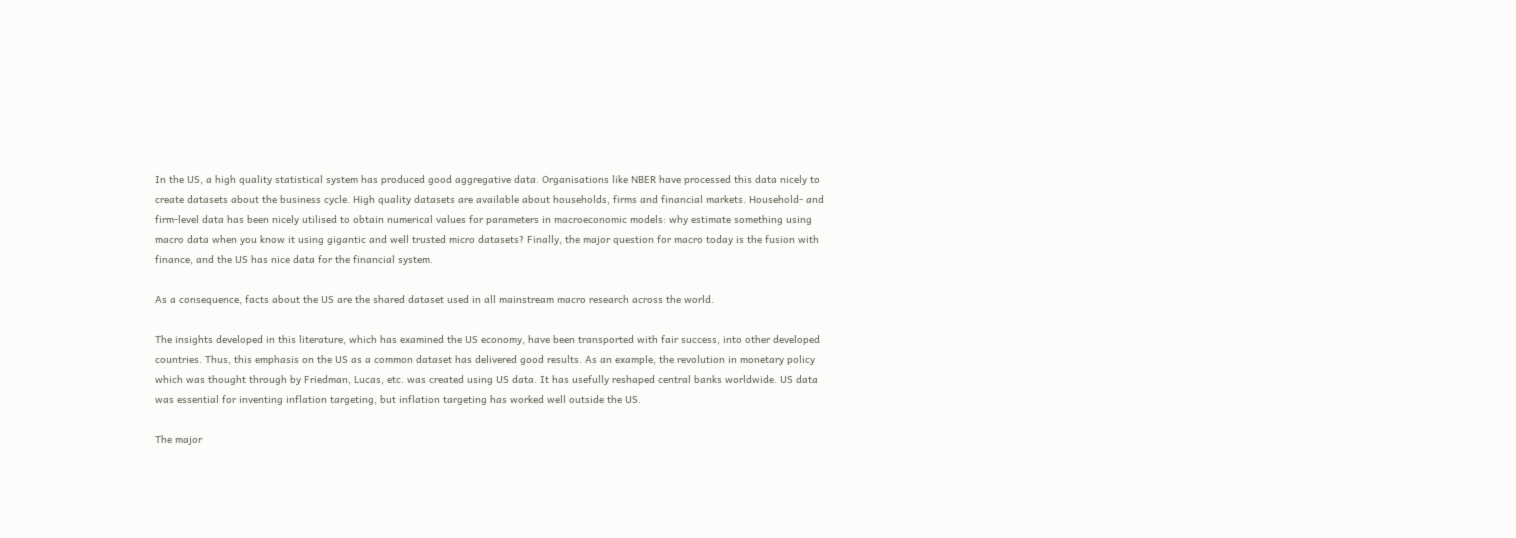In the US, a high quality statistical system has produced good aggregative data. Organisations like NBER have processed this data nicely to create datasets about the business cycle. High quality datasets are available about households, firms and financial markets. Household- and firm-level data has been nicely utilised to obtain numerical values for parameters in macroeconomic models: why estimate something using macro data when you know it using gigantic and well trusted micro datasets? Finally, the major question for macro today is the fusion with finance, and the US has nice data for the financial system.

As a consequence, facts about the US are the shared dataset used in all mainstream macro research across the world.

The insights developed in this literature, which has examined the US economy, have been transported with fair success, into other developed countries. Thus, this emphasis on the US as a common dataset has delivered good results. As an example, the revolution in monetary policy which was thought through by Friedman, Lucas, etc. was created using US data. It has usefully reshaped central banks worldwide. US data was essential for inventing inflation targeting, but inflation targeting has worked well outside the US.

The major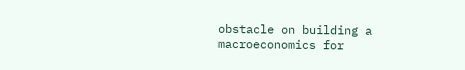obstacle on building a macroeconomics for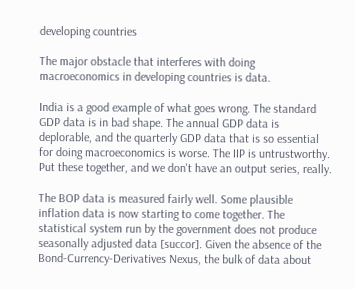developing countries

The major obstacle that interferes with doing macroeconomics in developing countries is data.

India is a good example of what goes wrong. The standard GDP data is in bad shape. The annual GDP data is deplorable, and the quarterly GDP data that is so essential for doing macroeconomics is worse. The IIP is untrustworthy. Put these together, and we don't have an output series, really.

The BOP data is measured fairly well. Some plausible inflation data is now starting to come together. The statistical system run by the government does not produce seasonally adjusted data [succor]. Given the absence of the Bond-Currency-Derivatives Nexus, the bulk of data about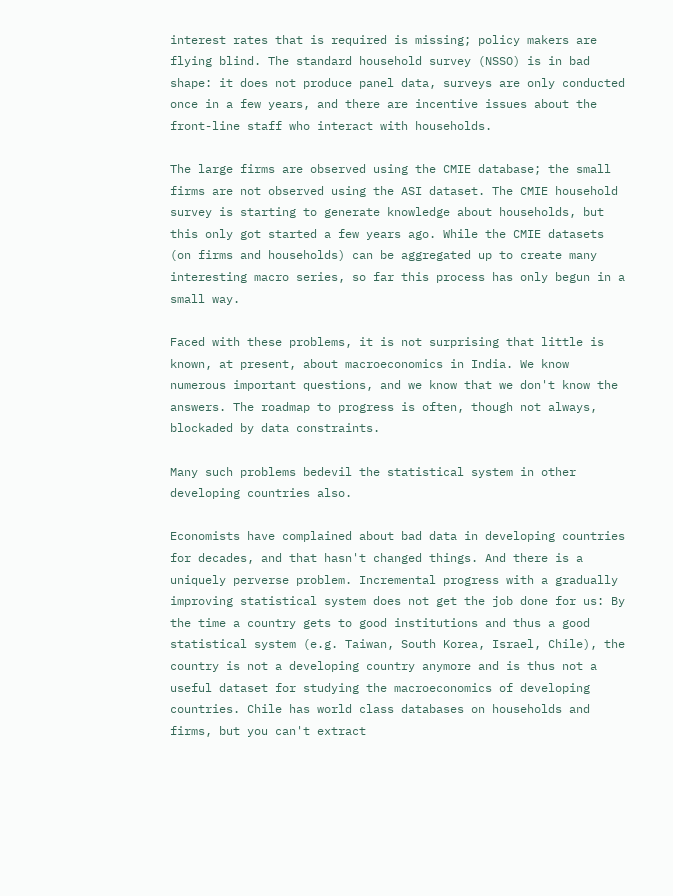interest rates that is required is missing; policy makers are flying blind. The standard household survey (NSSO) is in bad shape: it does not produce panel data, surveys are only conducted once in a few years, and there are incentive issues about the front-line staff who interact with households.

The large firms are observed using the CMIE database; the small firms are not observed using the ASI dataset. The CMIE household survey is starting to generate knowledge about households, but this only got started a few years ago. While the CMIE datasets (on firms and households) can be aggregated up to create many interesting macro series, so far this process has only begun in a small way.

Faced with these problems, it is not surprising that little is known, at present, about macroeconomics in India. We know numerous important questions, and we know that we don't know the answers. The roadmap to progress is often, though not always, blockaded by data constraints.

Many such problems bedevil the statistical system in other developing countries also.

Economists have complained about bad data in developing countries for decades, and that hasn't changed things. And there is a uniquely perverse problem. Incremental progress with a gradually improving statistical system does not get the job done for us: By the time a country gets to good institutions and thus a good statistical system (e.g. Taiwan, South Korea, Israel, Chile), the country is not a developing country anymore and is thus not a useful dataset for studying the macroeconomics of developing countries. Chile has world class databases on households and firms, but you can't extract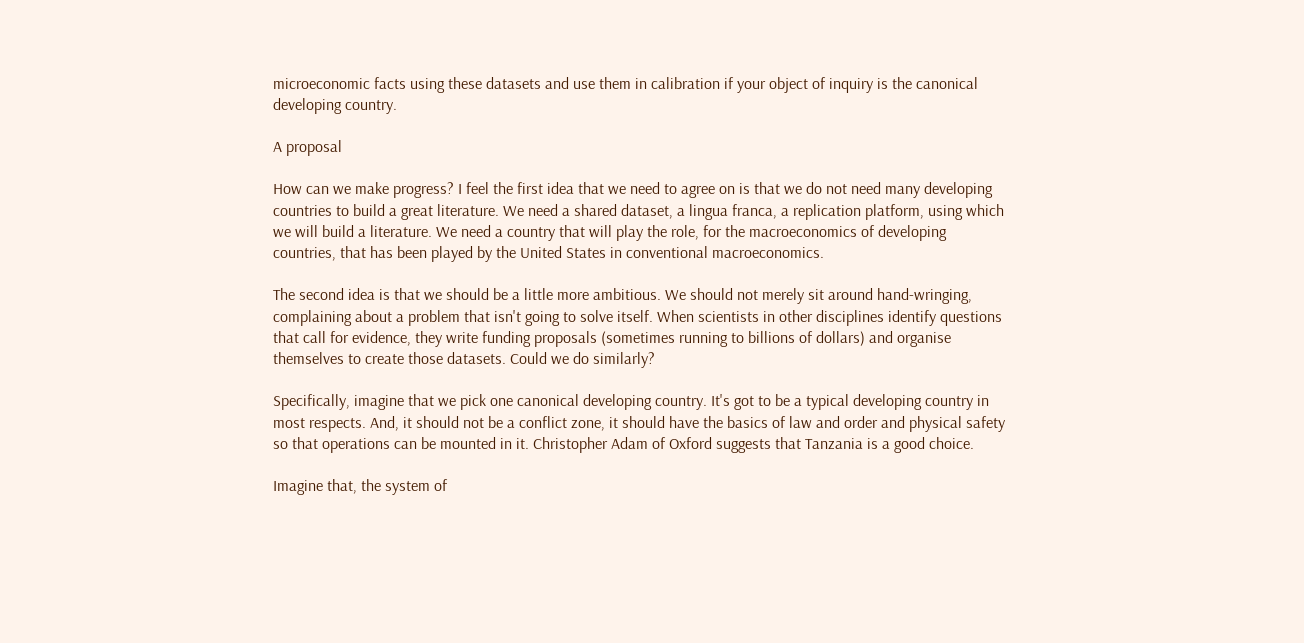microeconomic facts using these datasets and use them in calibration if your object of inquiry is the canonical developing country.

A proposal

How can we make progress? I feel the first idea that we need to agree on is that we do not need many developing countries to build a great literature. We need a shared dataset, a lingua franca, a replication platform, using which we will build a literature. We need a country that will play the role, for the macroeconomics of developing countries, that has been played by the United States in conventional macroeconomics.

The second idea is that we should be a little more ambitious. We should not merely sit around hand-wringing, complaining about a problem that isn't going to solve itself. When scientists in other disciplines identify questions that call for evidence, they write funding proposals (sometimes running to billions of dollars) and organise themselves to create those datasets. Could we do similarly?

Specifically, imagine that we pick one canonical developing country. It's got to be a typical developing country in most respects. And, it should not be a conflict zone, it should have the basics of law and order and physical safety so that operations can be mounted in it. Christopher Adam of Oxford suggests that Tanzania is a good choice.

Imagine that, the system of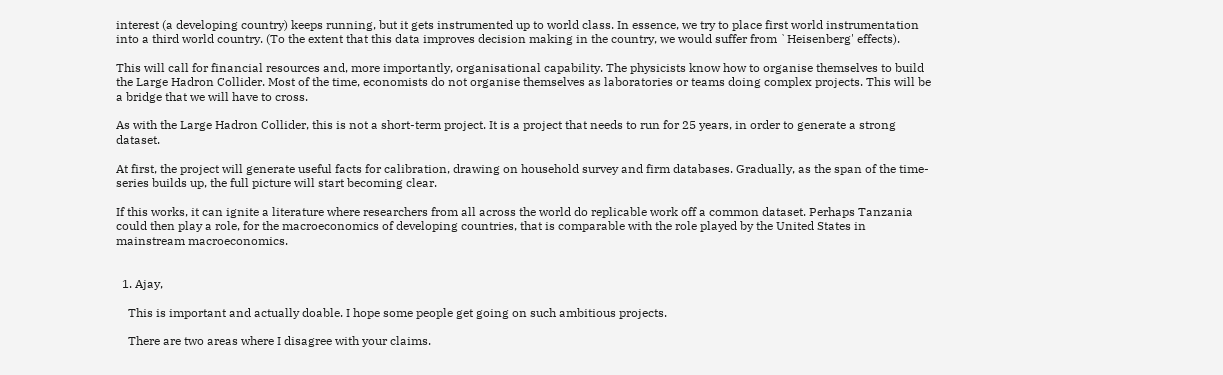interest (a developing country) keeps running, but it gets instrumented up to world class. In essence, we try to place first world instrumentation into a third world country. (To the extent that this data improves decision making in the country, we would suffer from `Heisenberg' effects).

This will call for financial resources and, more importantly, organisational capability. The physicists know how to organise themselves to build the Large Hadron Collider. Most of the time, economists do not organise themselves as laboratories or teams doing complex projects. This will be a bridge that we will have to cross.

As with the Large Hadron Collider, this is not a short-term project. It is a project that needs to run for 25 years, in order to generate a strong dataset.

At first, the project will generate useful facts for calibration, drawing on household survey and firm databases. Gradually, as the span of the time-series builds up, the full picture will start becoming clear.

If this works, it can ignite a literature where researchers from all across the world do replicable work off a common dataset. Perhaps Tanzania could then play a role, for the macroeconomics of developing countries, that is comparable with the role played by the United States in mainstream macroeconomics.


  1. Ajay,

    This is important and actually doable. I hope some people get going on such ambitious projects.

    There are two areas where I disagree with your claims.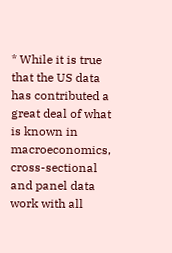* While it is true that the US data has contributed a great deal of what is known in macroeconomics, cross-sectional and panel data work with all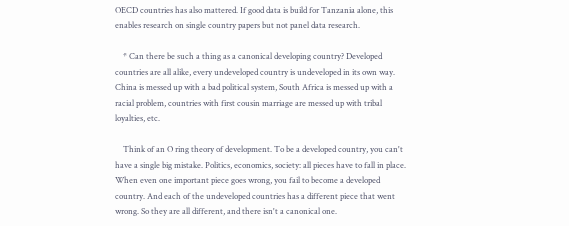OECD countries has also mattered. If good data is build for Tanzania alone, this enables research on single country papers but not panel data research.

    * Can there be such a thing as a canonical developing country? Developed countries are all alike, every undeveloped country is undeveloped in its own way. China is messed up with a bad political system, South Africa is messed up with a racial problem, countries with first cousin marriage are messed up with tribal loyalties, etc.

    Think of an O ring theory of development. To be a developed country, you can't have a single big mistake. Politics, economics, society: all pieces have to fall in place. When even one important piece goes wrong, you fail to become a developed country. And each of the undeveloped countries has a different piece that went wrong. So they are all different, and there isn't a canonical one.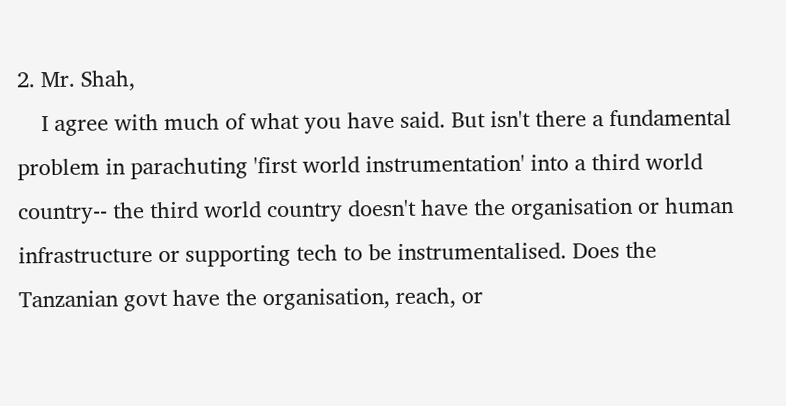2. Mr. Shah,
    I agree with much of what you have said. But isn't there a fundamental problem in parachuting 'first world instrumentation' into a third world country-- the third world country doesn't have the organisation or human infrastructure or supporting tech to be instrumentalised. Does the Tanzanian govt have the organisation, reach, or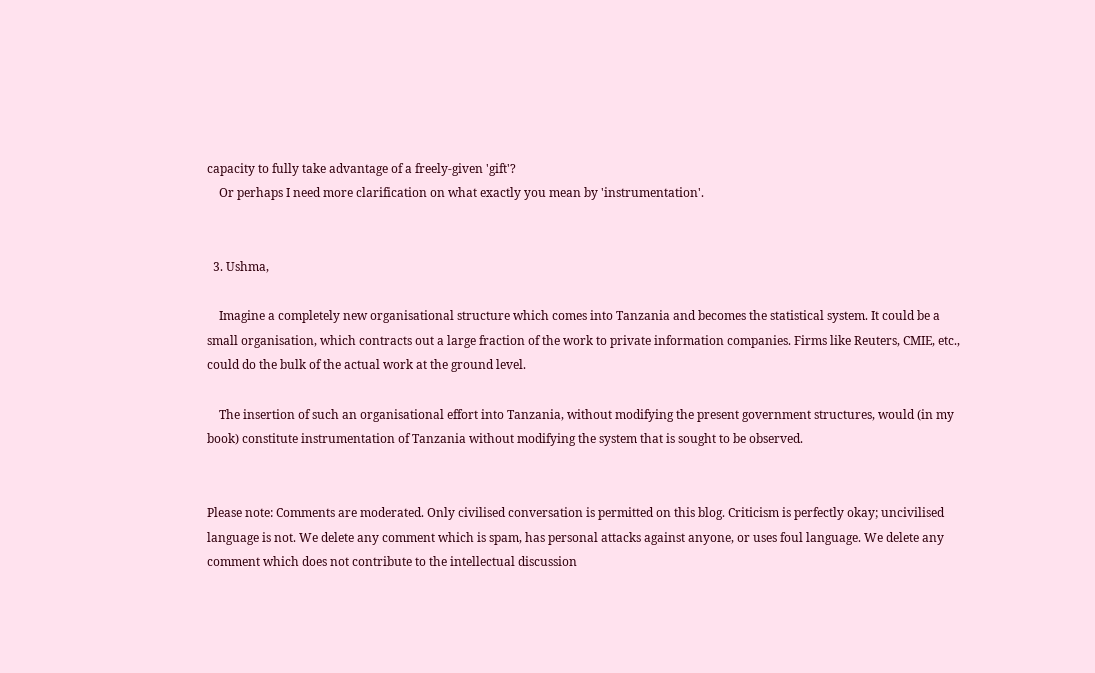capacity to fully take advantage of a freely-given 'gift'?
    Or perhaps I need more clarification on what exactly you mean by 'instrumentation'.


  3. Ushma,

    Imagine a completely new organisational structure which comes into Tanzania and becomes the statistical system. It could be a small organisation, which contracts out a large fraction of the work to private information companies. Firms like Reuters, CMIE, etc., could do the bulk of the actual work at the ground level.

    The insertion of such an organisational effort into Tanzania, without modifying the present government structures, would (in my book) constitute instrumentation of Tanzania without modifying the system that is sought to be observed.


Please note: Comments are moderated. Only civilised conversation is permitted on this blog. Criticism is perfectly okay; uncivilised language is not. We delete any comment which is spam, has personal attacks against anyone, or uses foul language. We delete any comment which does not contribute to the intellectual discussion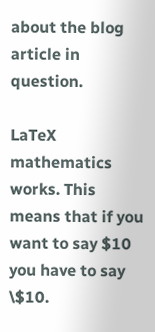about the blog article in question.

LaTeX mathematics works. This means that if you want to say $10 you have to say \$10.